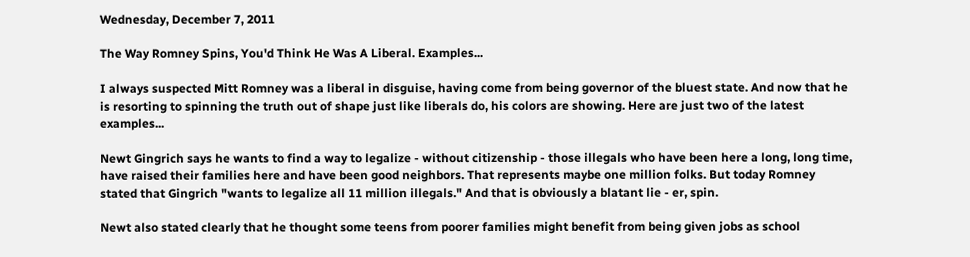Wednesday, December 7, 2011

The Way Romney Spins, You'd Think He Was A Liberal. Examples...

I always suspected Mitt Romney was a liberal in disguise, having come from being governor of the bluest state. And now that he is resorting to spinning the truth out of shape just like liberals do, his colors are showing. Here are just two of the latest examples...

Newt Gingrich says he wants to find a way to legalize - without citizenship - those illegals who have been here a long, long time, have raised their families here and have been good neighbors. That represents maybe one million folks. But today Romney stated that Gingrich "wants to legalize all 11 million illegals." And that is obviously a blatant lie - er, spin.

Newt also stated clearly that he thought some teens from poorer families might benefit from being given jobs as school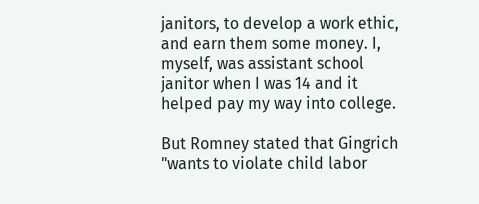janitors, to develop a work ethic, and earn them some money. I, myself, was assistant school janitor when I was 14 and it helped pay my way into college.

But Romney stated that Gingrich "wants to violate child labor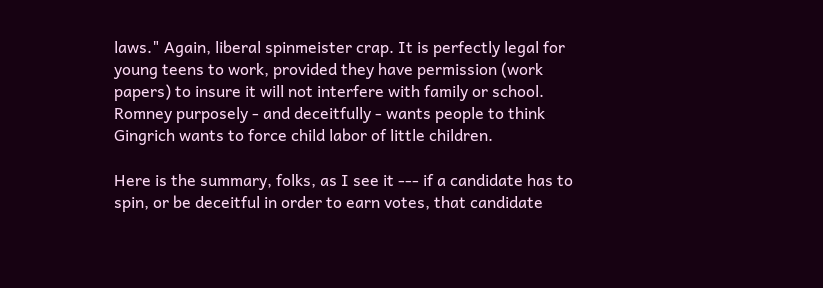laws." Again, liberal spinmeister crap. It is perfectly legal for young teens to work, provided they have permission (work papers) to insure it will not interfere with family or school. Romney purposely - and deceitfully - wants people to think Gingrich wants to force child labor of little children.

Here is the summary, folks, as I see it --- if a candidate has to spin, or be deceitful in order to earn votes, that candidate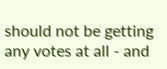should not be getting any votes at all - and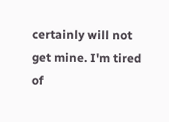certainly will not get mine. I'm tired of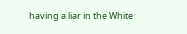having a liar in the White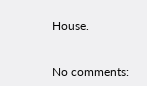House.


No comments: